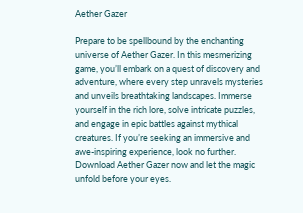Aether Gazer

Prepare to be spellbound by the enchanting universe of Aether Gazer. In this mesmerizing game, you’ll embark on a quest of discovery and adventure, where every step unravels mysteries and unveils breathtaking landscapes. Immerse yourself in the rich lore, solve intricate puzzles, and engage in epic battles against mythical creatures. If you’re seeking an immersive and awe-inspiring experience, look no further. Download Aether Gazer now and let the magic unfold before your eyes.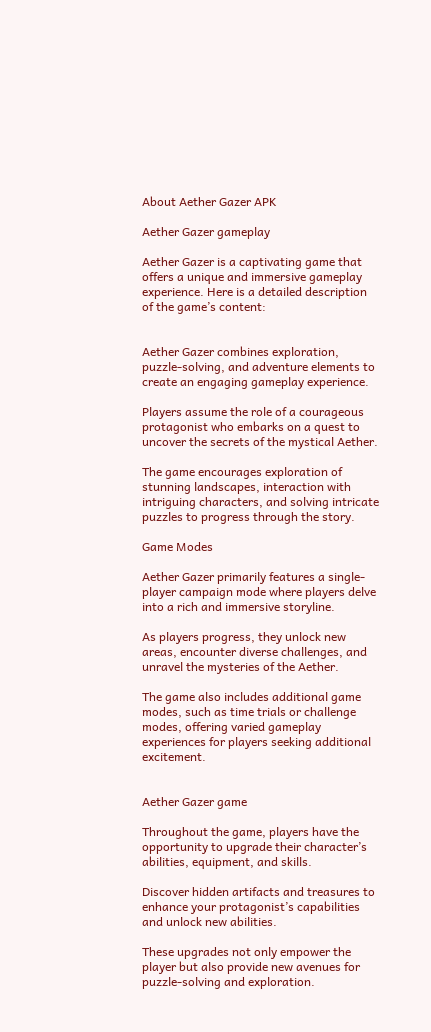About Aether Gazer APK

Aether Gazer gameplay

Aether Gazer is a captivating game that offers a unique and immersive gameplay experience. Here is a detailed description of the game’s content:


Aether Gazer combines exploration, puzzle-solving, and adventure elements to create an engaging gameplay experience.

Players assume the role of a courageous protagonist who embarks on a quest to uncover the secrets of the mystical Aether.

The game encourages exploration of stunning landscapes, interaction with intriguing characters, and solving intricate puzzles to progress through the story.

Game Modes

Aether Gazer primarily features a single-player campaign mode where players delve into a rich and immersive storyline.

As players progress, they unlock new areas, encounter diverse challenges, and unravel the mysteries of the Aether.

The game also includes additional game modes, such as time trials or challenge modes, offering varied gameplay experiences for players seeking additional excitement.


Aether Gazer game

Throughout the game, players have the opportunity to upgrade their character’s abilities, equipment, and skills.

Discover hidden artifacts and treasures to enhance your protagonist’s capabilities and unlock new abilities.

These upgrades not only empower the player but also provide new avenues for puzzle-solving and exploration.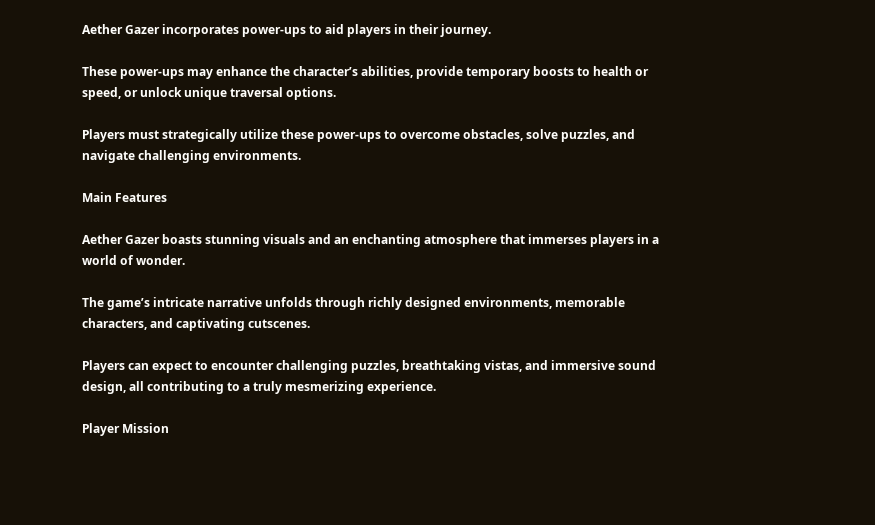Aether Gazer incorporates power-ups to aid players in their journey.

These power-ups may enhance the character’s abilities, provide temporary boosts to health or speed, or unlock unique traversal options.

Players must strategically utilize these power-ups to overcome obstacles, solve puzzles, and navigate challenging environments.

Main Features

Aether Gazer boasts stunning visuals and an enchanting atmosphere that immerses players in a world of wonder.

The game’s intricate narrative unfolds through richly designed environments, memorable characters, and captivating cutscenes.

Players can expect to encounter challenging puzzles, breathtaking vistas, and immersive sound design, all contributing to a truly mesmerizing experience.

Player Mission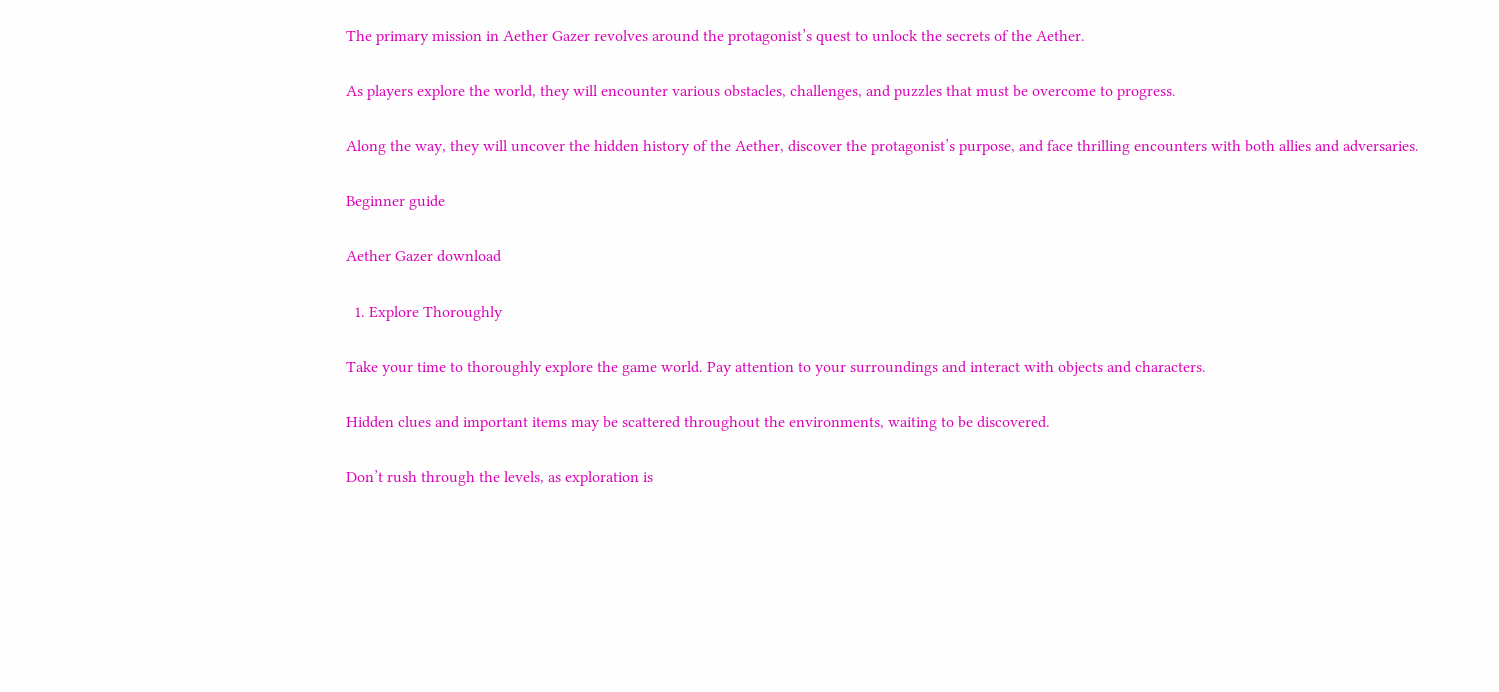The primary mission in Aether Gazer revolves around the protagonist’s quest to unlock the secrets of the Aether.

As players explore the world, they will encounter various obstacles, challenges, and puzzles that must be overcome to progress.

Along the way, they will uncover the hidden history of the Aether, discover the protagonist’s purpose, and face thrilling encounters with both allies and adversaries.

Beginner guide

Aether Gazer download

  1. Explore Thoroughly

Take your time to thoroughly explore the game world. Pay attention to your surroundings and interact with objects and characters.

Hidden clues and important items may be scattered throughout the environments, waiting to be discovered.

Don’t rush through the levels, as exploration is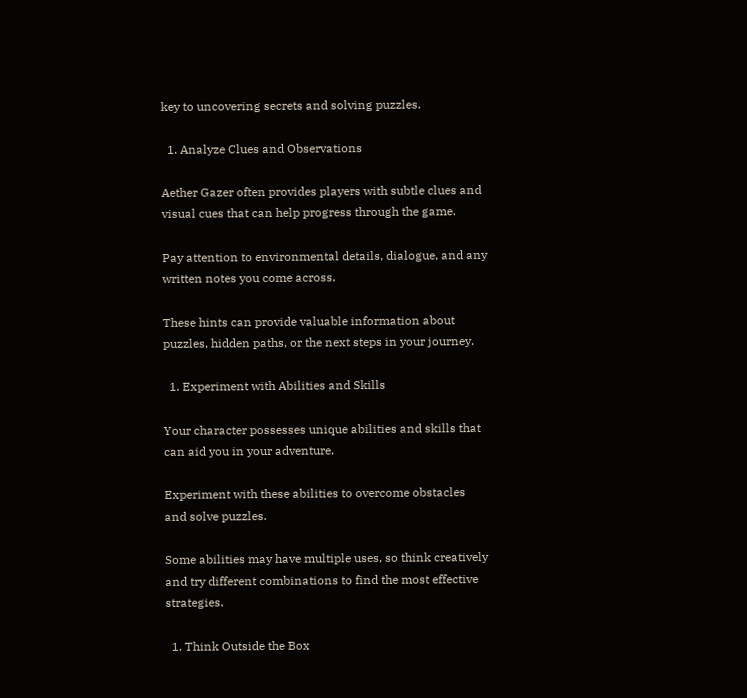key to uncovering secrets and solving puzzles.

  1. Analyze Clues and Observations

Aether Gazer often provides players with subtle clues and visual cues that can help progress through the game.

Pay attention to environmental details, dialogue, and any written notes you come across.

These hints can provide valuable information about puzzles, hidden paths, or the next steps in your journey.

  1. Experiment with Abilities and Skills

Your character possesses unique abilities and skills that can aid you in your adventure.

Experiment with these abilities to overcome obstacles and solve puzzles.

Some abilities may have multiple uses, so think creatively and try different combinations to find the most effective strategies.

  1. Think Outside the Box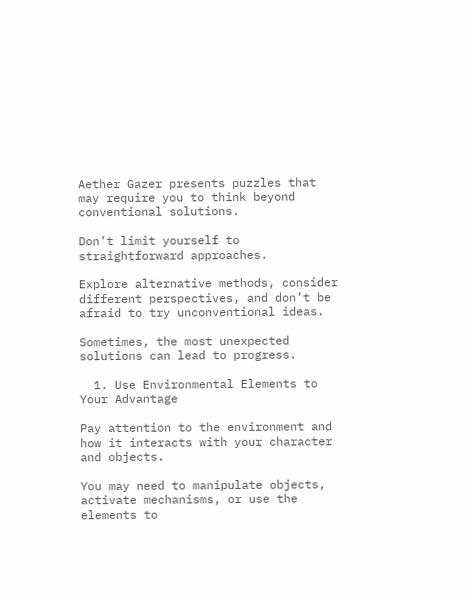Aether Gazer presents puzzles that may require you to think beyond conventional solutions.

Don’t limit yourself to straightforward approaches.

Explore alternative methods, consider different perspectives, and don’t be afraid to try unconventional ideas.

Sometimes, the most unexpected solutions can lead to progress.

  1. Use Environmental Elements to Your Advantage

Pay attention to the environment and how it interacts with your character and objects.

You may need to manipulate objects, activate mechanisms, or use the elements to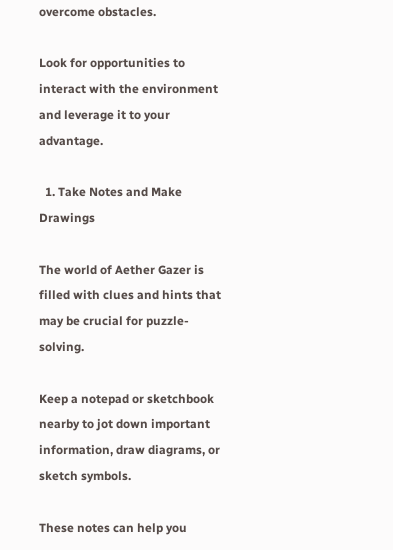overcome obstacles.

Look for opportunities to interact with the environment and leverage it to your advantage.

  1. Take Notes and Make Drawings

The world of Aether Gazer is filled with clues and hints that may be crucial for puzzle-solving.

Keep a notepad or sketchbook nearby to jot down important information, draw diagrams, or sketch symbols.

These notes can help you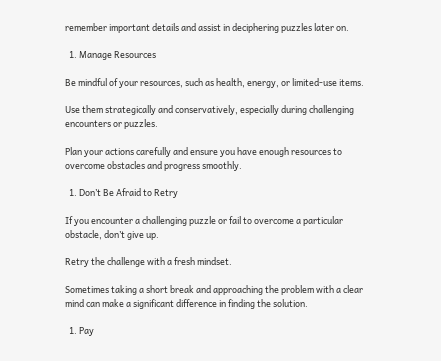remember important details and assist in deciphering puzzles later on.

  1. Manage Resources

Be mindful of your resources, such as health, energy, or limited-use items.

Use them strategically and conservatively, especially during challenging encounters or puzzles.

Plan your actions carefully and ensure you have enough resources to overcome obstacles and progress smoothly.

  1. Don’t Be Afraid to Retry

If you encounter a challenging puzzle or fail to overcome a particular obstacle, don’t give up.

Retry the challenge with a fresh mindset.

Sometimes taking a short break and approaching the problem with a clear mind can make a significant difference in finding the solution.

  1. Pay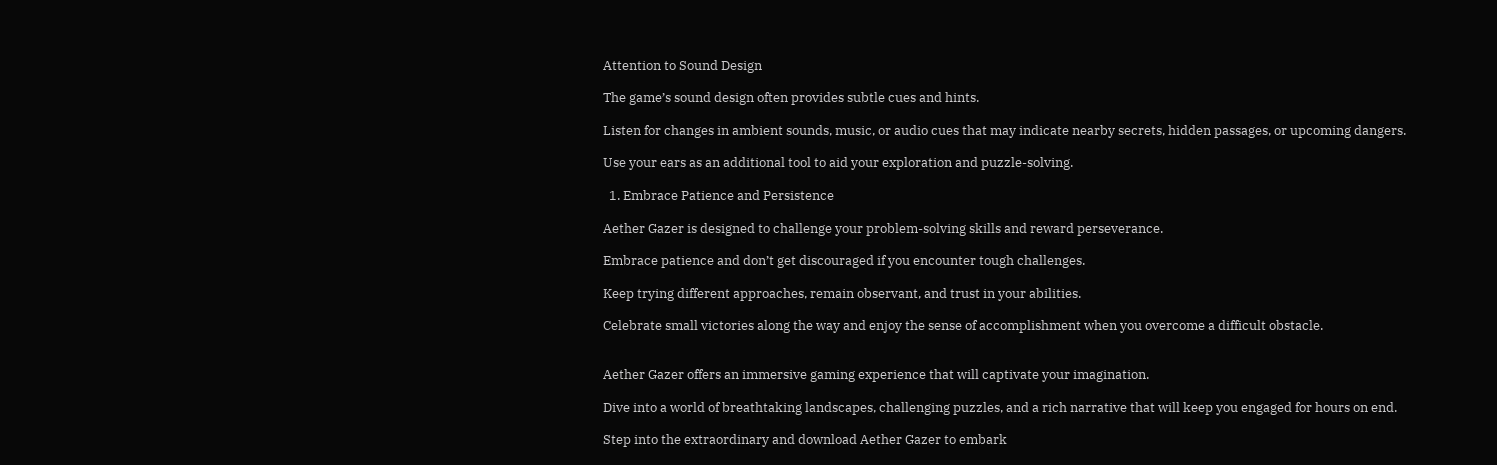Attention to Sound Design

The game’s sound design often provides subtle cues and hints.

Listen for changes in ambient sounds, music, or audio cues that may indicate nearby secrets, hidden passages, or upcoming dangers.

Use your ears as an additional tool to aid your exploration and puzzle-solving.

  1. Embrace Patience and Persistence

Aether Gazer is designed to challenge your problem-solving skills and reward perseverance.

Embrace patience and don’t get discouraged if you encounter tough challenges.

Keep trying different approaches, remain observant, and trust in your abilities.

Celebrate small victories along the way and enjoy the sense of accomplishment when you overcome a difficult obstacle.


Aether Gazer offers an immersive gaming experience that will captivate your imagination.

Dive into a world of breathtaking landscapes, challenging puzzles, and a rich narrative that will keep you engaged for hours on end.

Step into the extraordinary and download Aether Gazer to embark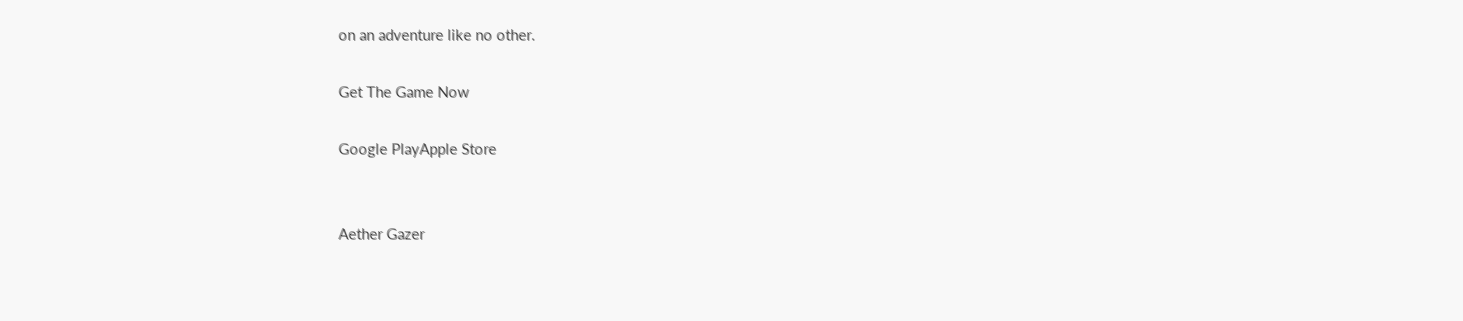on an adventure like no other.

Get The Game Now

Google PlayApple Store


Aether Gazer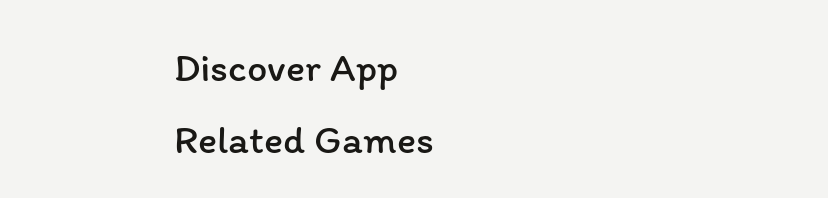Discover App
Related Games